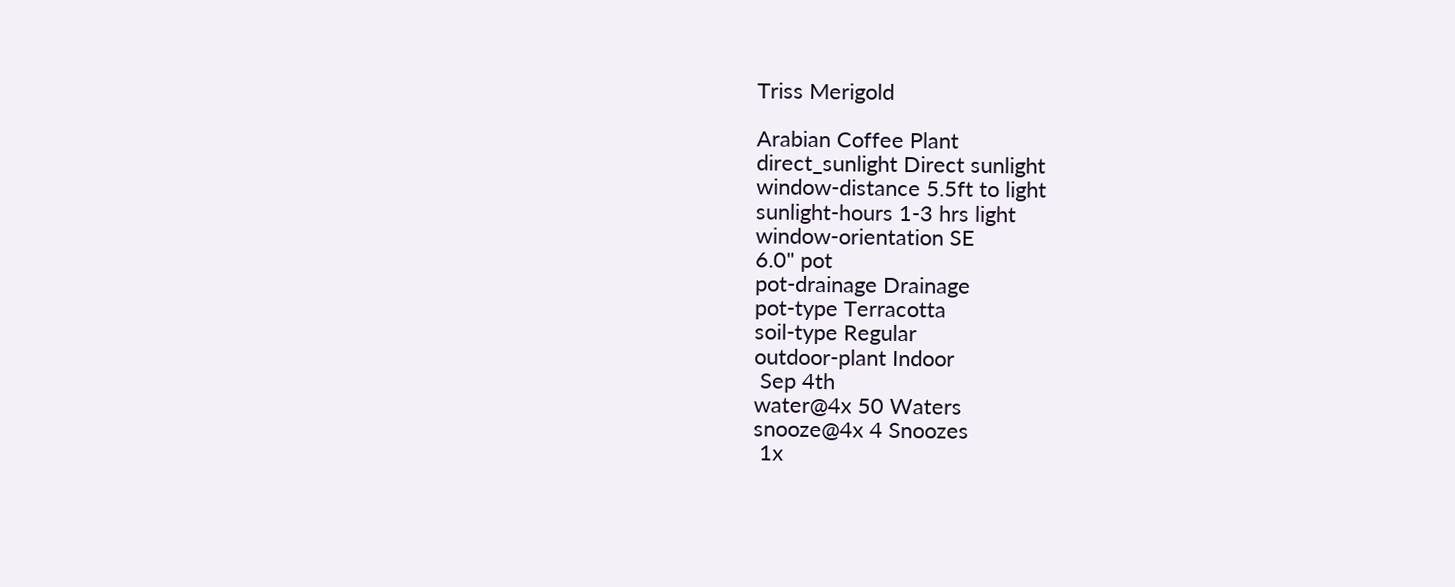Triss Merigold

Arabian Coffee Plant
direct_sunlight Direct sunlight
window-distance 5.5ft to light
sunlight-hours 1-3 hrs light
window-orientation SE
6.0" pot
pot-drainage Drainage
pot-type Terracotta
soil-type Regular
outdoor-plant Indoor
 Sep 4th
water@4x 50 Waters
snooze@4x 4 Snoozes
 1x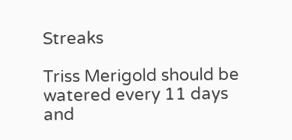Streaks

Triss Merigold should be watered every 11 days and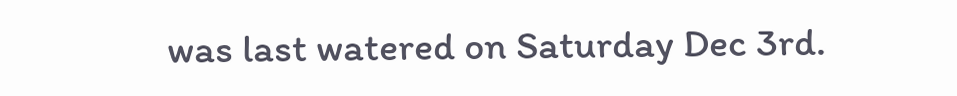was last watered on Saturday Dec 3rd.